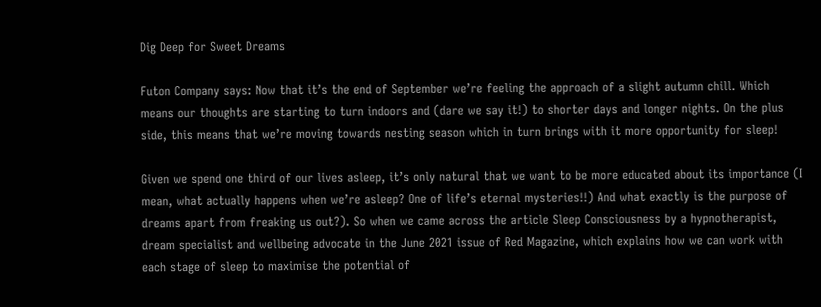Dig Deep for Sweet Dreams

Futon Company says: Now that it’s the end of September we’re feeling the approach of a slight autumn chill. Which means our thoughts are starting to turn indoors and (dare we say it!) to shorter days and longer nights. On the plus side, this means that we’re moving towards nesting season which in turn brings with it more opportunity for sleep!

Given we spend one third of our lives asleep, it’s only natural that we want to be more educated about its importance (I mean, what actually happens when we’re asleep? One of life’s eternal mysteries!!) And what exactly is the purpose of dreams apart from freaking us out?). So when we came across the article Sleep Consciousness by a hypnotherapist, dream specialist and wellbeing advocate in the June 2021 issue of Red Magazine, which explains how we can work with each stage of sleep to maximise the potential of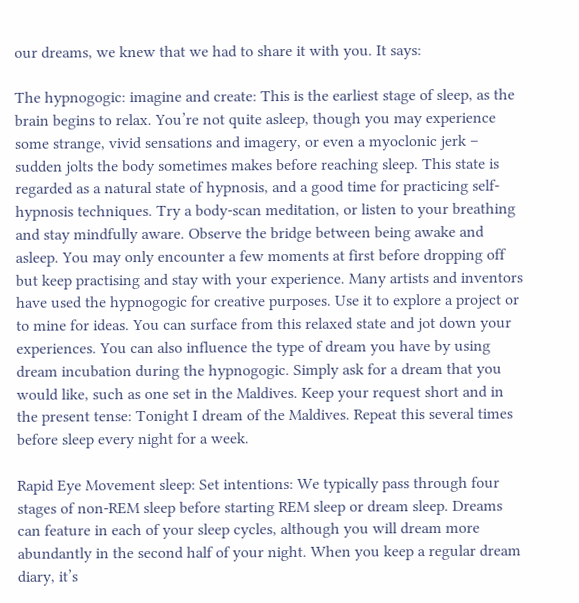our dreams, we knew that we had to share it with you. It says:

The hypnogogic: imagine and create: This is the earliest stage of sleep, as the brain begins to relax. You’re not quite asleep, though you may experience some strange, vivid sensations and imagery, or even a myoclonic jerk – sudden jolts the body sometimes makes before reaching sleep. This state is regarded as a natural state of hypnosis, and a good time for practicing self-hypnosis techniques. Try a body-scan meditation, or listen to your breathing and stay mindfully aware. Observe the bridge between being awake and asleep. You may only encounter a few moments at first before dropping off but keep practising and stay with your experience. Many artists and inventors have used the hypnogogic for creative purposes. Use it to explore a project or to mine for ideas. You can surface from this relaxed state and jot down your experiences. You can also influence the type of dream you have by using dream incubation during the hypnogogic. Simply ask for a dream that you would like, such as one set in the Maldives. Keep your request short and in the present tense: Tonight I dream of the Maldives. Repeat this several times before sleep every night for a week.

Rapid Eye Movement sleep: Set intentions: We typically pass through four stages of non-REM sleep before starting REM sleep or dream sleep. Dreams can feature in each of your sleep cycles, although you will dream more abundantly in the second half of your night. When you keep a regular dream diary, it’s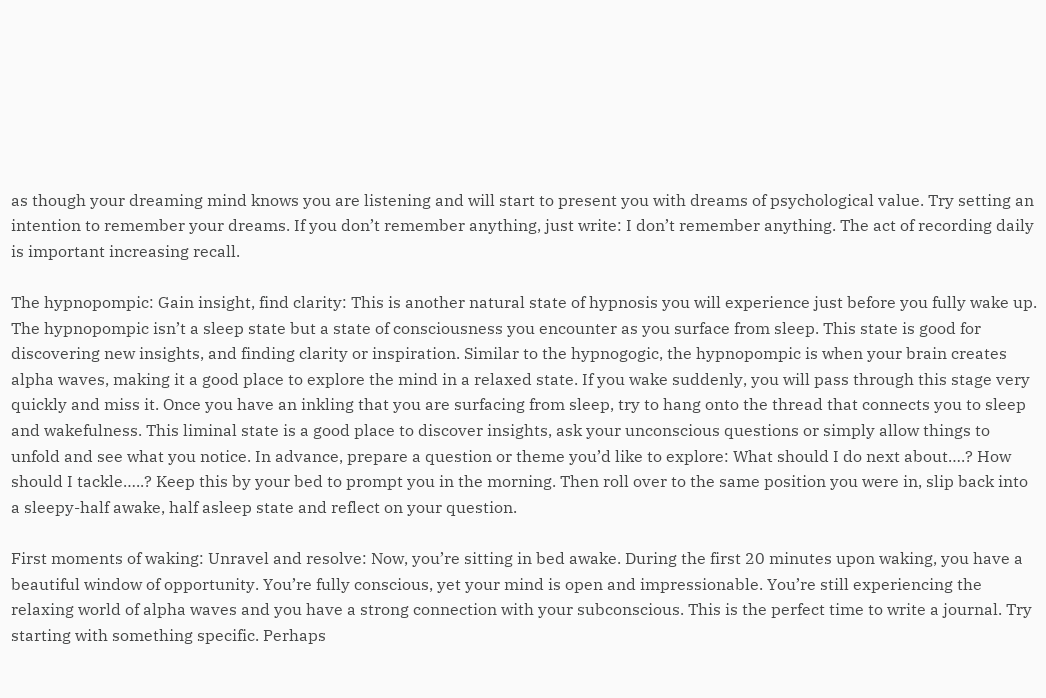as though your dreaming mind knows you are listening and will start to present you with dreams of psychological value. Try setting an intention to remember your dreams. If you don’t remember anything, just write: I don’t remember anything. The act of recording daily is important increasing recall.

The hypnopompic: Gain insight, find clarity: This is another natural state of hypnosis you will experience just before you fully wake up. The hypnopompic isn’t a sleep state but a state of consciousness you encounter as you surface from sleep. This state is good for discovering new insights, and finding clarity or inspiration. Similar to the hypnogogic, the hypnopompic is when your brain creates alpha waves, making it a good place to explore the mind in a relaxed state. If you wake suddenly, you will pass through this stage very quickly and miss it. Once you have an inkling that you are surfacing from sleep, try to hang onto the thread that connects you to sleep and wakefulness. This liminal state is a good place to discover insights, ask your unconscious questions or simply allow things to unfold and see what you notice. In advance, prepare a question or theme you’d like to explore: What should I do next about….? How should I tackle…..? Keep this by your bed to prompt you in the morning. Then roll over to the same position you were in, slip back into a sleepy-half awake, half asleep state and reflect on your question.

First moments of waking: Unravel and resolve: Now, you’re sitting in bed awake. During the first 20 minutes upon waking, you have a beautiful window of opportunity. You’re fully conscious, yet your mind is open and impressionable. You’re still experiencing the relaxing world of alpha waves and you have a strong connection with your subconscious. This is the perfect time to write a journal. Try starting with something specific. Perhaps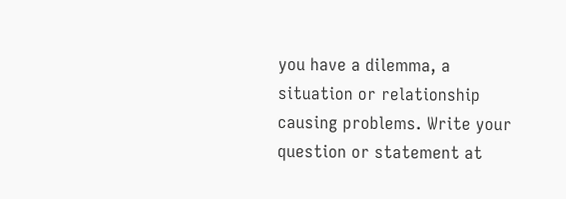you have a dilemma, a situation or relationship causing problems. Write your question or statement at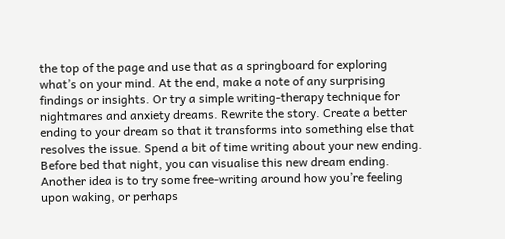the top of the page and use that as a springboard for exploring what’s on your mind. At the end, make a note of any surprising findings or insights. Or try a simple writing-therapy technique for nightmares and anxiety dreams. Rewrite the story. Create a better ending to your dream so that it transforms into something else that resolves the issue. Spend a bit of time writing about your new ending. Before bed that night, you can visualise this new dream ending. Another idea is to try some free-writing around how you’re feeling upon waking, or perhaps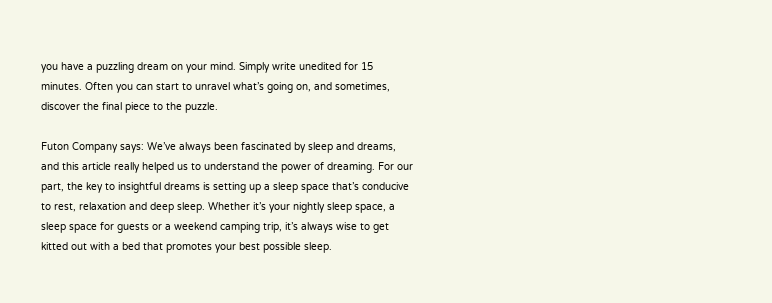you have a puzzling dream on your mind. Simply write unedited for 15 minutes. Often you can start to unravel what’s going on, and sometimes, discover the final piece to the puzzle.

Futon Company says: We’ve always been fascinated by sleep and dreams, and this article really helped us to understand the power of dreaming. For our part, the key to insightful dreams is setting up a sleep space that’s conducive to rest, relaxation and deep sleep. Whether it’s your nightly sleep space, a sleep space for guests or a weekend camping trip, it’s always wise to get kitted out with a bed that promotes your best possible sleep.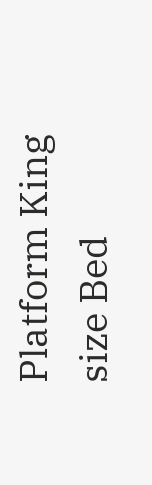Platform King size Bed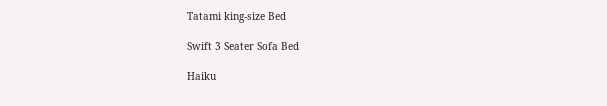Tatami king-size Bed

Swift 3 Seater Sofa Bed

Haiku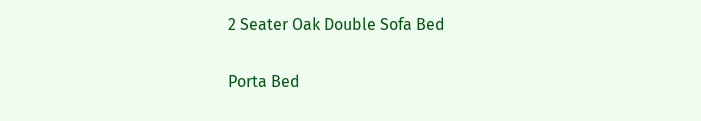2 Seater Oak Double Sofa Bed

Porta Bed